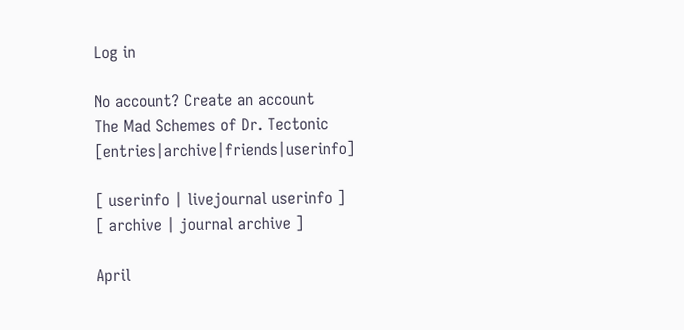Log in

No account? Create an account
The Mad Schemes of Dr. Tectonic [entries|archive|friends|userinfo]

[ userinfo | livejournal userinfo ]
[ archive | journal archive ]

April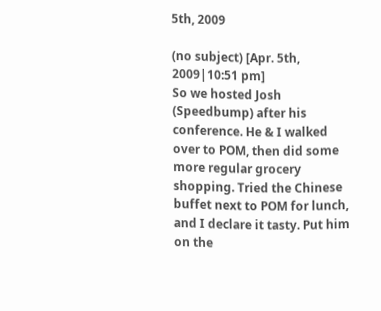5th, 2009

(no subject) [Apr. 5th, 2009|10:51 pm]
So we hosted Josh (Speedbump) after his conference. He & I walked over to POM, then did some more regular grocery shopping. Tried the Chinese buffet next to POM for lunch, and I declare it tasty. Put him on the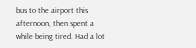bus to the airport this afternoon, then spent a while being tired. Had a lot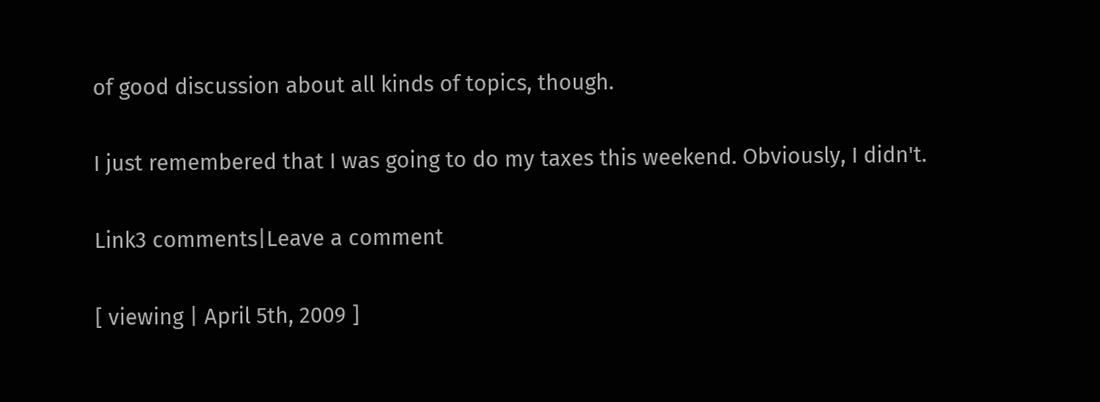of good discussion about all kinds of topics, though.

I just remembered that I was going to do my taxes this weekend. Obviously, I didn't.

Link3 comments|Leave a comment

[ viewing | April 5th, 2009 ]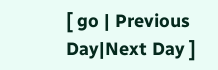[ go | Previous Day|Next Day ]